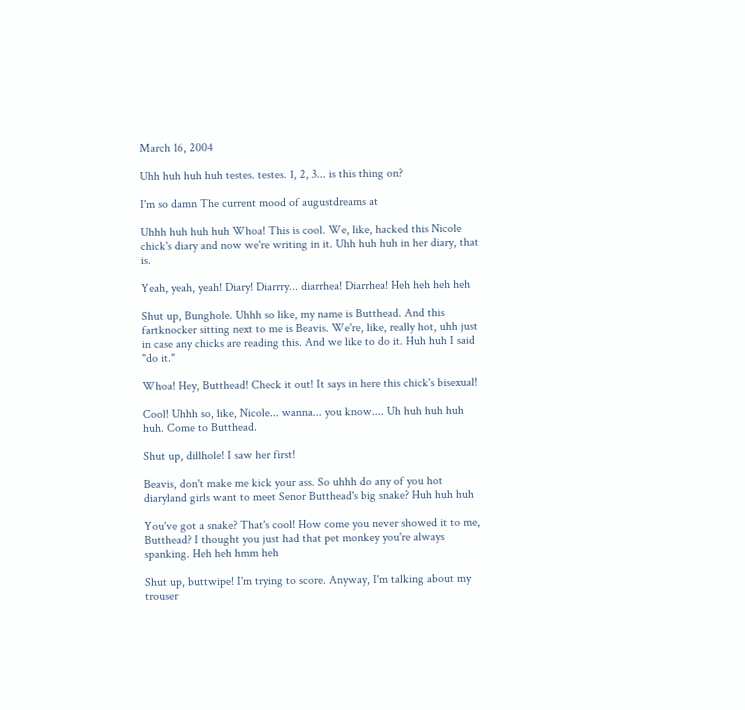March 16, 2004

Uhh huh huh huh testes. testes. 1, 2, 3... is this thing on?

I'm so damn The current mood of augustdreams at

Uhhh huh huh huh Whoa! This is cool. We, like, hacked this Nicole chick's diary and now we're writing in it. Uhh huh huh in her diary, that is.

Yeah, yeah, yeah! Diary! Diarrry... diarrhea! Diarrhea! Heh heh heh heh

Shut up, Bunghole. Uhhh so like, my name is Butthead. And this fartknocker sitting next to me is Beavis. We're, like, really hot, uhh just in case any chicks are reading this. And we like to do it. Huh huh I said "do it."

Whoa! Hey, Butthead! Check it out! It says in here this chick's bisexual!

Cool! Uhhh so, like, Nicole... wanna... you know.... Uh huh huh huh huh. Come to Butthead.

Shut up, dillhole! I saw her first!

Beavis, don't make me kick your ass. So uhhh do any of you hot diaryland girls want to meet Senor Butthead's big snake? Huh huh huh

You've got a snake? That's cool! How come you never showed it to me, Butthead? I thought you just had that pet monkey you're always spanking. Heh heh hmm heh

Shut up, buttwipe! I'm trying to score. Anyway, I'm talking about my trouser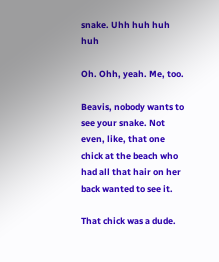snake. Uhh huh huh huh

Oh. Ohh, yeah. Me, too.

Beavis, nobody wants to see your snake. Not even, like, that one chick at the beach who had all that hair on her back wanted to see it.

That chick was a dude.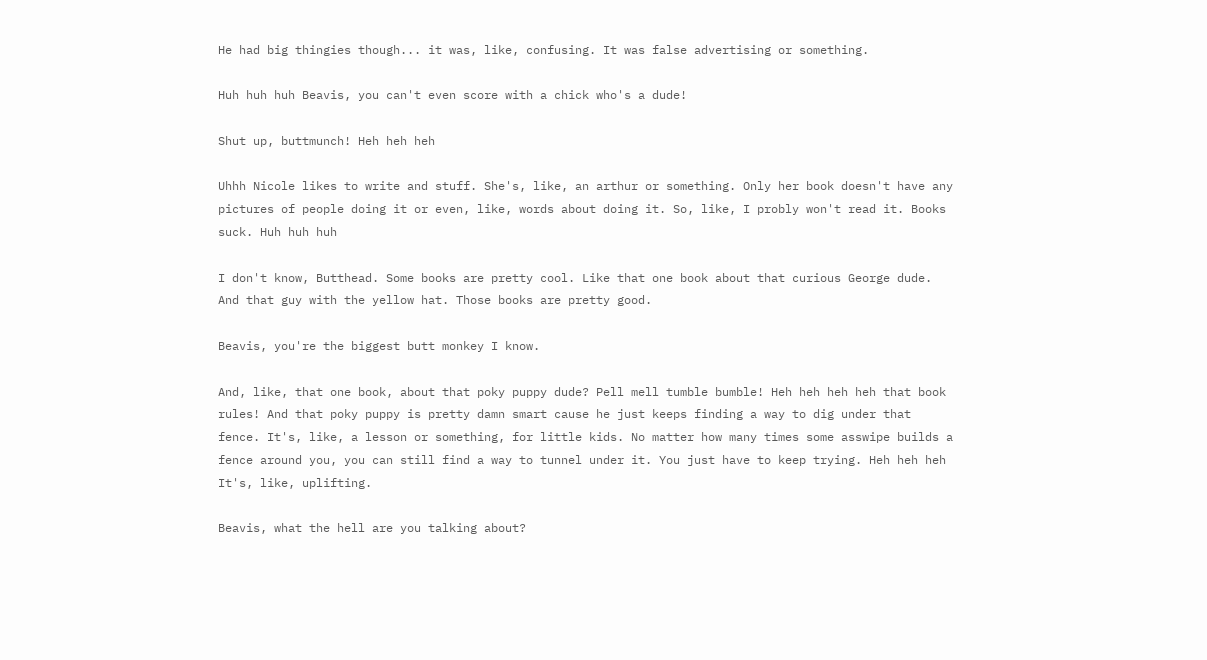He had big thingies though... it was, like, confusing. It was false advertising or something.

Huh huh huh Beavis, you can't even score with a chick who's a dude!

Shut up, buttmunch! Heh heh heh

Uhhh Nicole likes to write and stuff. She's, like, an arthur or something. Only her book doesn't have any pictures of people doing it or even, like, words about doing it. So, like, I probly won't read it. Books suck. Huh huh huh

I don't know, Butthead. Some books are pretty cool. Like that one book about that curious George dude. And that guy with the yellow hat. Those books are pretty good.

Beavis, you're the biggest butt monkey I know.

And, like, that one book, about that poky puppy dude? Pell mell tumble bumble! Heh heh heh heh that book rules! And that poky puppy is pretty damn smart cause he just keeps finding a way to dig under that fence. It's, like, a lesson or something, for little kids. No matter how many times some asswipe builds a fence around you, you can still find a way to tunnel under it. You just have to keep trying. Heh heh heh It's, like, uplifting.

Beavis, what the hell are you talking about?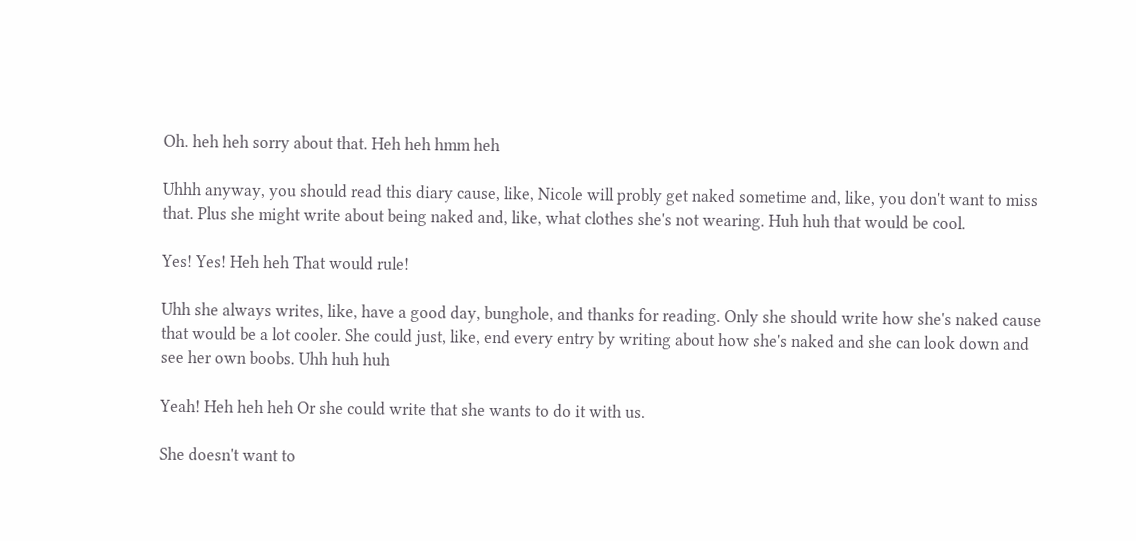Oh. heh heh sorry about that. Heh heh hmm heh

Uhhh anyway, you should read this diary cause, like, Nicole will probly get naked sometime and, like, you don't want to miss that. Plus she might write about being naked and, like, what clothes she's not wearing. Huh huh that would be cool.

Yes! Yes! Heh heh That would rule!

Uhh she always writes, like, have a good day, bunghole, and thanks for reading. Only she should write how she's naked cause that would be a lot cooler. She could just, like, end every entry by writing about how she's naked and she can look down and see her own boobs. Uhh huh huh

Yeah! Heh heh heh Or she could write that she wants to do it with us.

She doesn't want to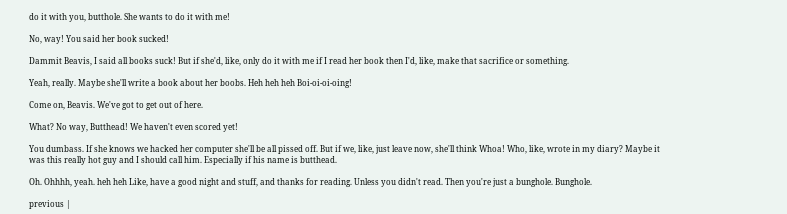do it with you, butthole. She wants to do it with me!

No, way! You said her book sucked!

Dammit Beavis, I said all books suck! But if she'd, like, only do it with me if I read her book then I'd, like, make that sacrifice or something.

Yeah, really. Maybe she'll write a book about her boobs. Heh heh heh Boi-oi-oi-oing!

Come on, Beavis. We've got to get out of here.

What? No way, Butthead! We haven't even scored yet!

You dumbass. If she knows we hacked her computer she'll be all pissed off. But if we, like, just leave now, she'll think Whoa! Who, like, wrote in my diary? Maybe it was this really hot guy and I should call him. Especially if his name is butthead.

Oh. Ohhhh, yeah. heh heh Like, have a good night and stuff, and thanks for reading. Unless you didn't read. Then you're just a bunghole. Bunghole.

previous |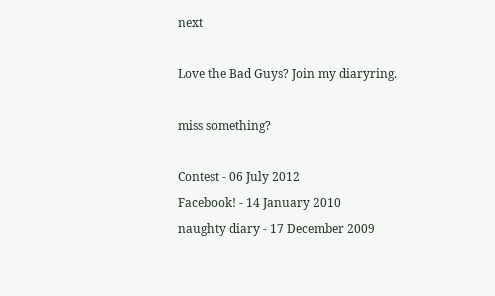next

Love the Bad Guys? Join my diaryring.

miss something?

Contest - 06 July 2012
Facebook! - 14 January 2010
naughty diary - 17 December 2009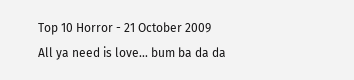Top 10 Horror - 21 October 2009
All ya need is love... bum ba da da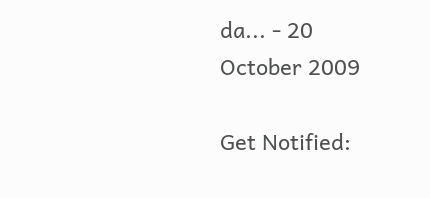da... - 20 October 2009

Get Notified: